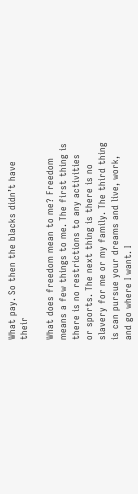What pay. So then the blacks didn’t have their

What does freedom mean to me? Freedom means a few things to me. The first thing is there is no restrictions to any activities or sports. The next thing is there is no slavery for me or my family. The third thing is can pursue your dreams and live, work, and go where I want. I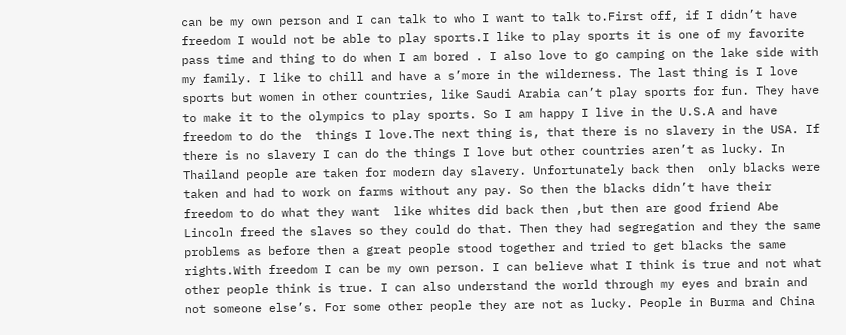can be my own person and I can talk to who I want to talk to.First off, if I didn’t have freedom I would not be able to play sports.I like to play sports it is one of my favorite pass time and thing to do when I am bored . I also love to go camping on the lake side with my family. I like to chill and have a s’more in the wilderness. The last thing is I love sports but women in other countries, like Saudi Arabia can’t play sports for fun. They have to make it to the olympics to play sports. So I am happy I live in the U.S.A and have freedom to do the  things I love.The next thing is, that there is no slavery in the USA. If there is no slavery I can do the things I love but other countries aren’t as lucky. In Thailand people are taken for modern day slavery. Unfortunately back then  only blacks were taken and had to work on farms without any pay. So then the blacks didn’t have their freedom to do what they want  like whites did back then ,but then are good friend Abe Lincoln freed the slaves so they could do that. Then they had segregation and they the same problems as before then a great people stood together and tried to get blacks the same rights.With freedom I can be my own person. I can believe what I think is true and not what  other people think is true. I can also understand the world through my eyes and brain and  not someone else’s. For some other people they are not as lucky. People in Burma and China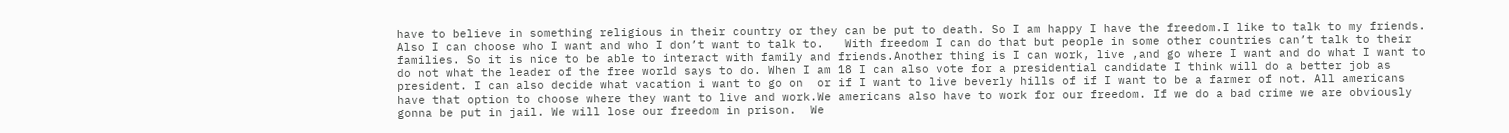have to believe in something religious in their country or they can be put to death. So I am happy I have the freedom.I like to talk to my friends. Also I can choose who I want and who I don’t want to talk to.   With freedom I can do that but people in some other countries can’t talk to their families. So it is nice to be able to interact with family and friends.Another thing is I can work, live ,and go where I want and do what I want to do not what the leader of the free world says to do. When I am 18 I can also vote for a presidential candidate I think will do a better job as president. I can also decide what vacation i want to go on  or if I want to live beverly hills of if I want to be a farmer of not. All americans have that option to choose where they want to live and work.We americans also have to work for our freedom. If we do a bad crime we are obviously gonna be put in jail. We will lose our freedom in prison.  We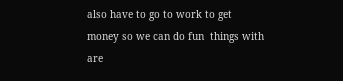also have to go to work to get money so we can do fun  things with are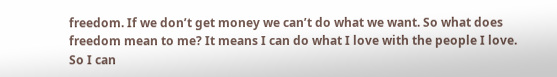freedom. If we don’t get money we can’t do what we want. So what does freedom mean to me? It means I can do what I love with the people I love. So I can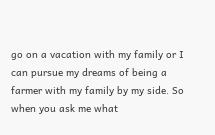go on a vacation with my family or I can pursue my dreams of being a farmer with my family by my side. So when you ask me what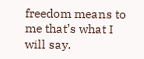freedom means to me that’s what I will say.